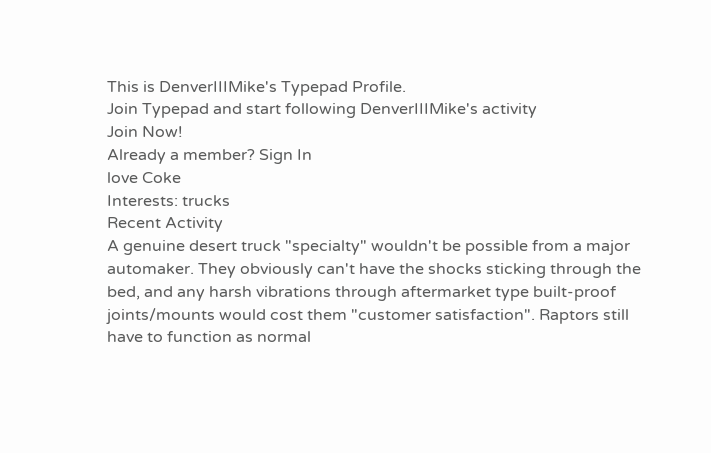This is DenverIIIMike's Typepad Profile.
Join Typepad and start following DenverIIIMike's activity
Join Now!
Already a member? Sign In
love Coke
Interests: trucks
Recent Activity
A genuine desert truck "specialty" wouldn't be possible from a major automaker. They obviously can't have the shocks sticking through the bed, and any harsh vibrations through aftermarket type built-proof joints/mounts would cost them "customer satisfaction". Raptors still have to function as normal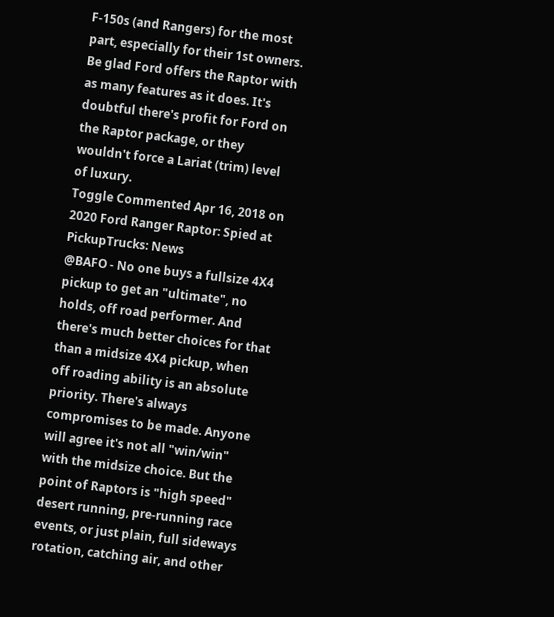F-150s (and Rangers) for the most part, especially for their 1st owners. Be glad Ford offers the Raptor with as many features as it does. It's doubtful there's profit for Ford on the Raptor package, or they wouldn't force a Lariat (trim) level of luxury.
Toggle Commented Apr 16, 2018 on 2020 Ford Ranger Raptor: Spied at PickupTrucks: News
@BAFO - No one buys a fullsize 4X4 pickup to get an "ultimate", no holds, off road performer. And there's much better choices for that than a midsize 4X4 pickup, when off roading ability is an absolute priority. There's always compromises to be made. Anyone will agree it's not all "win/win" with the midsize choice. But the point of Raptors is "high speed" desert running, pre-running race events, or just plain, full sideways rotation, catching air, and other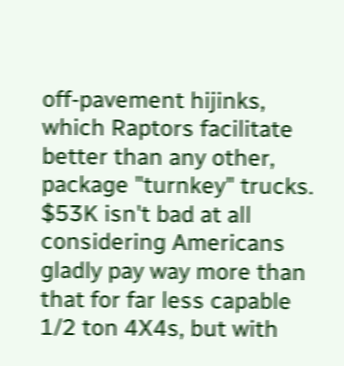off-pavement hijinks, which Raptors facilitate better than any other, package "turnkey" trucks. $53K isn't bad at all considering Americans gladly pay way more than that for far less capable 1/2 ton 4X4s, but with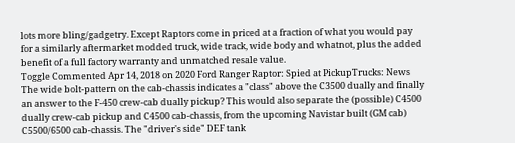lots more bling/gadgetry. Except Raptors come in priced at a fraction of what you would pay for a similarly aftermarket modded truck, wide track, wide body and whatnot, plus the added benefit of a full factory warranty and unmatched resale value.
Toggle Commented Apr 14, 2018 on 2020 Ford Ranger Raptor: Spied at PickupTrucks: News
The wide bolt-pattern on the cab-chassis indicates a "class" above the C3500 dually and finally an answer to the F-450 crew-cab dually pickup? This would also separate the (possible) C4500 dually crew-cab pickup and C4500 cab-chassis, from the upcoming Navistar built (GM cab) C5500/6500 cab-chassis. The "driver's side" DEF tank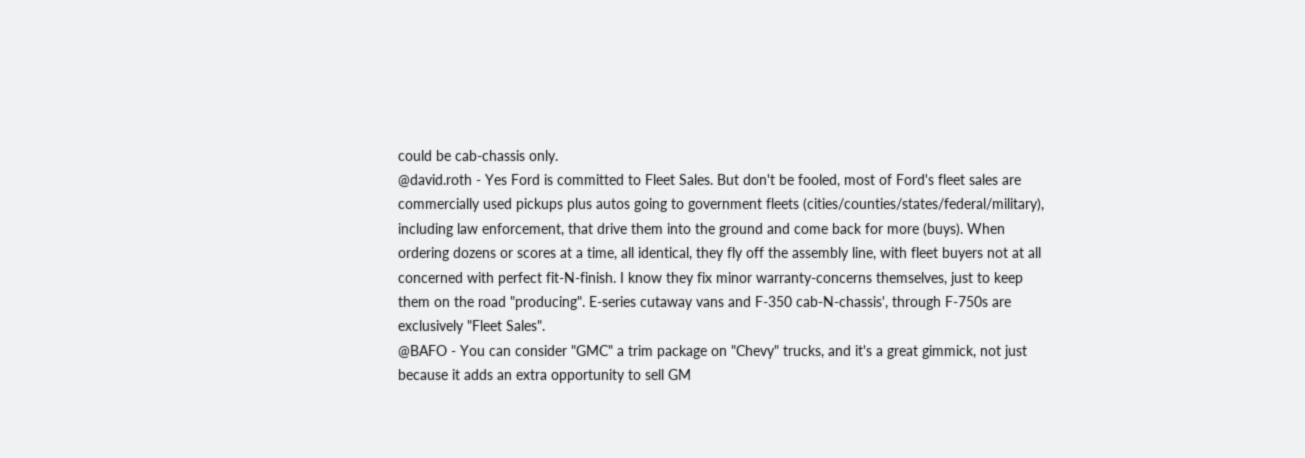could be cab-chassis only.
@david.roth - Yes Ford is committed to Fleet Sales. But don't be fooled, most of Ford's fleet sales are commercially used pickups plus autos going to government fleets (cities/counties/states/federal/military), including law enforcement, that drive them into the ground and come back for more (buys). When ordering dozens or scores at a time, all identical, they fly off the assembly line, with fleet buyers not at all concerned with perfect fit-N-finish. I know they fix minor warranty-concerns themselves, just to keep them on the road "producing". E-series cutaway vans and F-350 cab-N-chassis', through F-750s are exclusively "Fleet Sales".
@BAFO - You can consider "GMC" a trim package on "Chevy" trucks, and it's a great gimmick, not just because it adds an extra opportunity to sell GM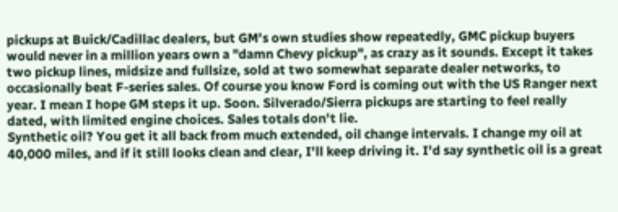pickups at Buick/Cadillac dealers, but GM's own studies show repeatedly, GMC pickup buyers would never in a million years own a "damn Chevy pickup", as crazy as it sounds. Except it takes two pickup lines, midsize and fullsize, sold at two somewhat separate dealer networks, to occasionally beat F-series sales. Of course you know Ford is coming out with the US Ranger next year. I mean I hope GM steps it up. Soon. Silverado/Sierra pickups are starting to feel really dated, with limited engine choices. Sales totals don't lie.
Synthetic oil? You get it all back from much extended, oil change intervals. I change my oil at 40,000 miles, and if it still looks clean and clear, I'll keep driving it. I'd say synthetic oil is a great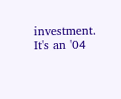investment. It's an '04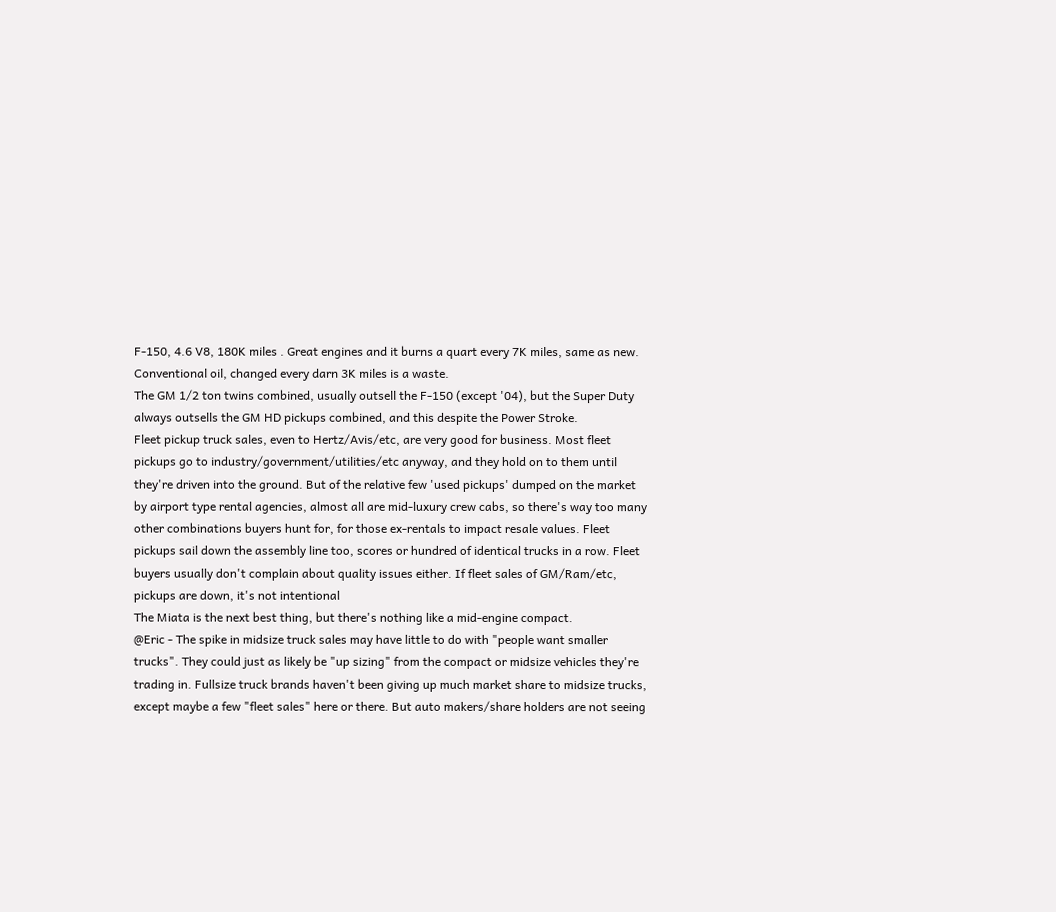F-150, 4.6 V8, 180K miles . Great engines and it burns a quart every 7K miles, same as new. Conventional oil, changed every darn 3K miles is a waste.
The GM 1/2 ton twins combined, usually outsell the F-150 (except '04), but the Super Duty always outsells the GM HD pickups combined, and this despite the Power Stroke.
Fleet pickup truck sales, even to Hertz/Avis/etc, are very good for business. Most fleet pickups go to industry/government/utilities/etc anyway, and they hold on to them until they're driven into the ground. But of the relative few 'used pickups' dumped on the market by airport type rental agencies, almost all are mid-luxury crew cabs, so there's way too many other combinations buyers hunt for, for those ex-rentals to impact resale values. Fleet pickups sail down the assembly line too, scores or hundred of identical trucks in a row. Fleet buyers usually don't complain about quality issues either. If fleet sales of GM/Ram/etc, pickups are down, it's not intentional
The Miata is the next best thing, but there's nothing like a mid-engine compact.
@Eric - The spike in midsize truck sales may have little to do with "people want smaller trucks". They could just as likely be "up sizing" from the compact or midsize vehicles they're trading in. Fullsize truck brands haven't been giving up much market share to midsize trucks, except maybe a few "fleet sales" here or there. But auto makers/share holders are not seeing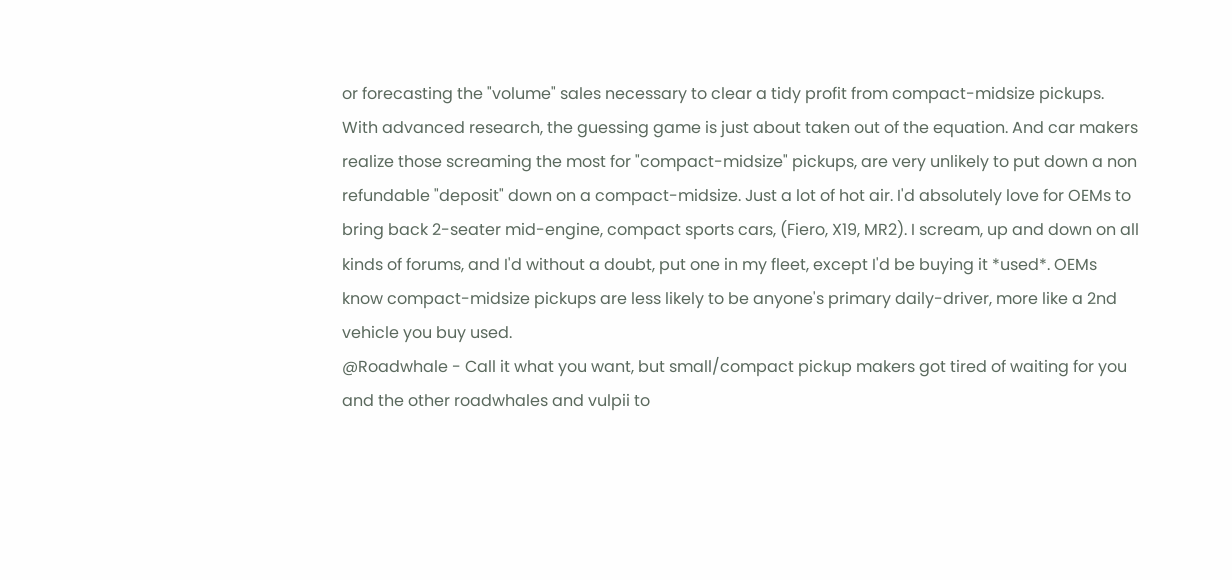or forecasting the "volume" sales necessary to clear a tidy profit from compact-midsize pickups. With advanced research, the guessing game is just about taken out of the equation. And car makers realize those screaming the most for "compact-midsize" pickups, are very unlikely to put down a non refundable "deposit" down on a compact-midsize. Just a lot of hot air. I'd absolutely love for OEMs to bring back 2-seater mid-engine, compact sports cars, (Fiero, X19, MR2). I scream, up and down on all kinds of forums, and I'd without a doubt, put one in my fleet, except I'd be buying it *used*. OEMs know compact-midsize pickups are less likely to be anyone's primary daily-driver, more like a 2nd vehicle you buy used.
@Roadwhale - Call it what you want, but small/compact pickup makers got tired of waiting for you and the other roadwhales and vulpii to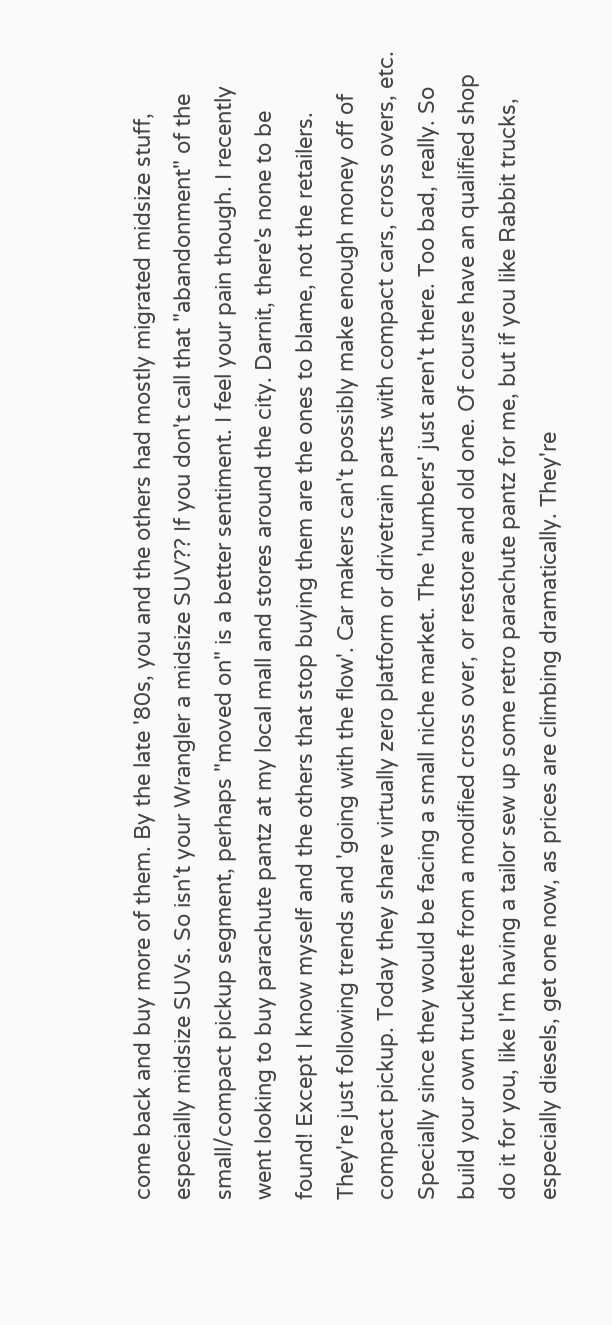come back and buy more of them. By the late '80s, you and the others had mostly migrated midsize stuff, especially midsize SUVs. So isn't your Wrangler a midsize SUV?? If you don't call that "abandonment" of the small/compact pickup segment, perhaps "moved on" is a better sentiment. I feel your pain though. I recently went looking to buy parachute pantz at my local mall and stores around the city. Darnit, there's none to be found! Except I know myself and the others that stop buying them are the ones to blame, not the retailers. They're just following trends and 'going with the flow'. Car makers can't possibly make enough money off of compact pickup. Today they share virtually zero platform or drivetrain parts with compact cars, cross overs, etc. Specially since they would be facing a small niche market. The 'numbers' just aren't there. Too bad, really. So build your own trucklette from a modified cross over, or restore and old one. Of course have an qualified shop do it for you, like I'm having a tailor sew up some retro parachute pantz for me, but if you like Rabbit trucks, especially diesels, get one now, as prices are climbing dramatically. They're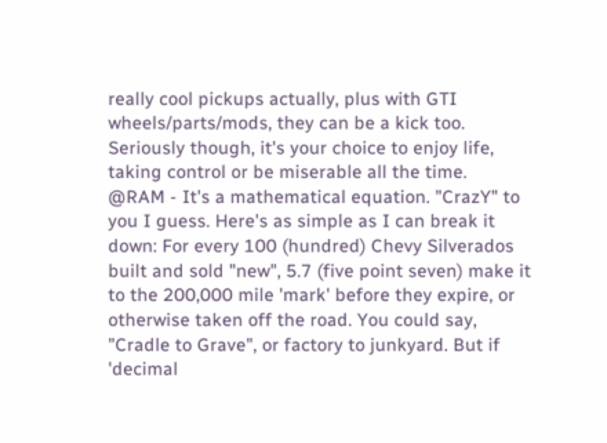really cool pickups actually, plus with GTI wheels/parts/mods, they can be a kick too. Seriously though, it's your choice to enjoy life, taking control or be miserable all the time.
@RAM - It's a mathematical equation. "CrazY" to you I guess. Here's as simple as I can break it down: For every 100 (hundred) Chevy Silverados built and sold "new", 5.7 (five point seven) make it to the 200,000 mile 'mark' before they expire, or otherwise taken off the road. You could say, "Cradle to Grave", or factory to junkyard. But if 'decimal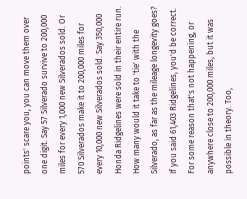points' scare you, you can move them over one digit. Say 57 Silverado survive to 200,000 miles for every 1,000 new Silverados sold. Or 570 Silverados make it to 200,000 miles for every 10,000 new Silverados sold. Say 350,000 Honda Ridgelines were sold in their entire run. How many would it take to 'tie' with the Silverado, as far as the mileage longevity goes? If you said 61,403 Ridgelines, you'd be correct. For some reason that's not happening, or anywhere close to 200,000 miles, but it was possible in theory. Too,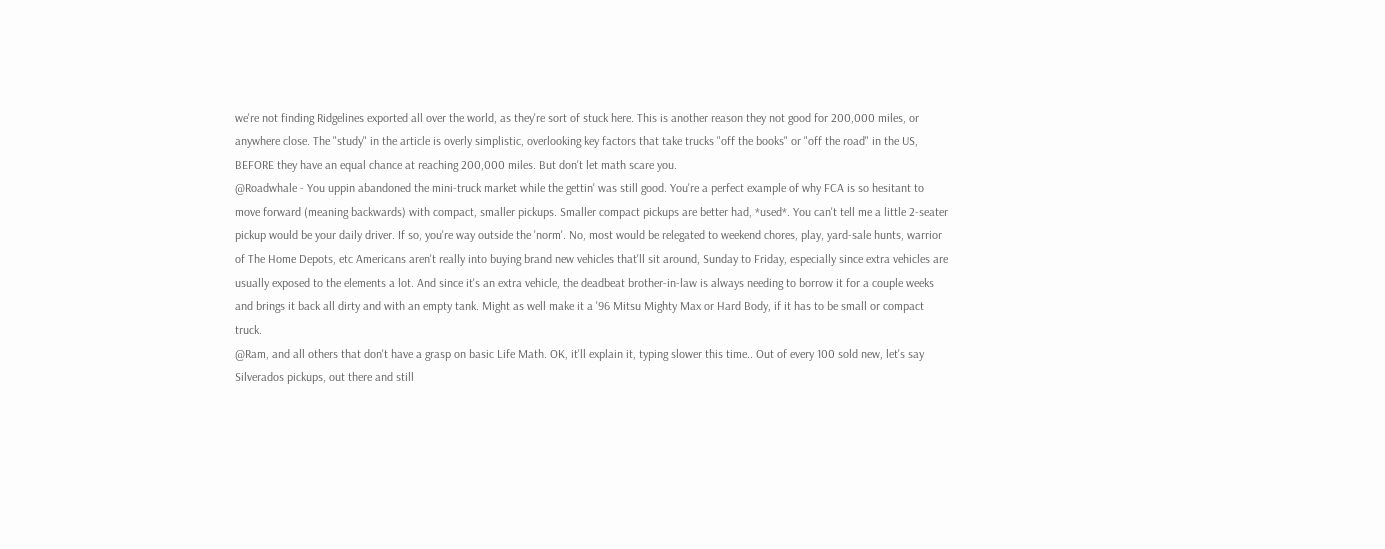we're not finding Ridgelines exported all over the world, as they're sort of stuck here. This is another reason they not good for 200,000 miles, or anywhere close. The "study" in the article is overly simplistic, overlooking key factors that take trucks "off the books" or "off the road" in the US, BEFORE they have an equal chance at reaching 200,000 miles. But don't let math scare you.
@Roadwhale - You uppin abandoned the mini-truck market while the gettin' was still good. You're a perfect example of why FCA is so hesitant to move forward (meaning backwards) with compact, smaller pickups. Smaller compact pickups are better had, *used*. You can't tell me a little 2-seater pickup would be your daily driver. If so, you're way outside the 'norm'. No, most would be relegated to weekend chores, play, yard-sale hunts, warrior of The Home Depots, etc Americans aren't really into buying brand new vehicles that'll sit around, Sunday to Friday, especially since extra vehicles are usually exposed to the elements a lot. And since it's an extra vehicle, the deadbeat brother-in-law is always needing to borrow it for a couple weeks and brings it back all dirty and with an empty tank. Might as well make it a '96 Mitsu Mighty Max or Hard Body, if it has to be small or compact truck.
@Ram, and all others that don't have a grasp on basic Life Math. OK, it'll explain it, typing slower this time.. Out of every 100 sold new, let's say Silverados pickups, out there and still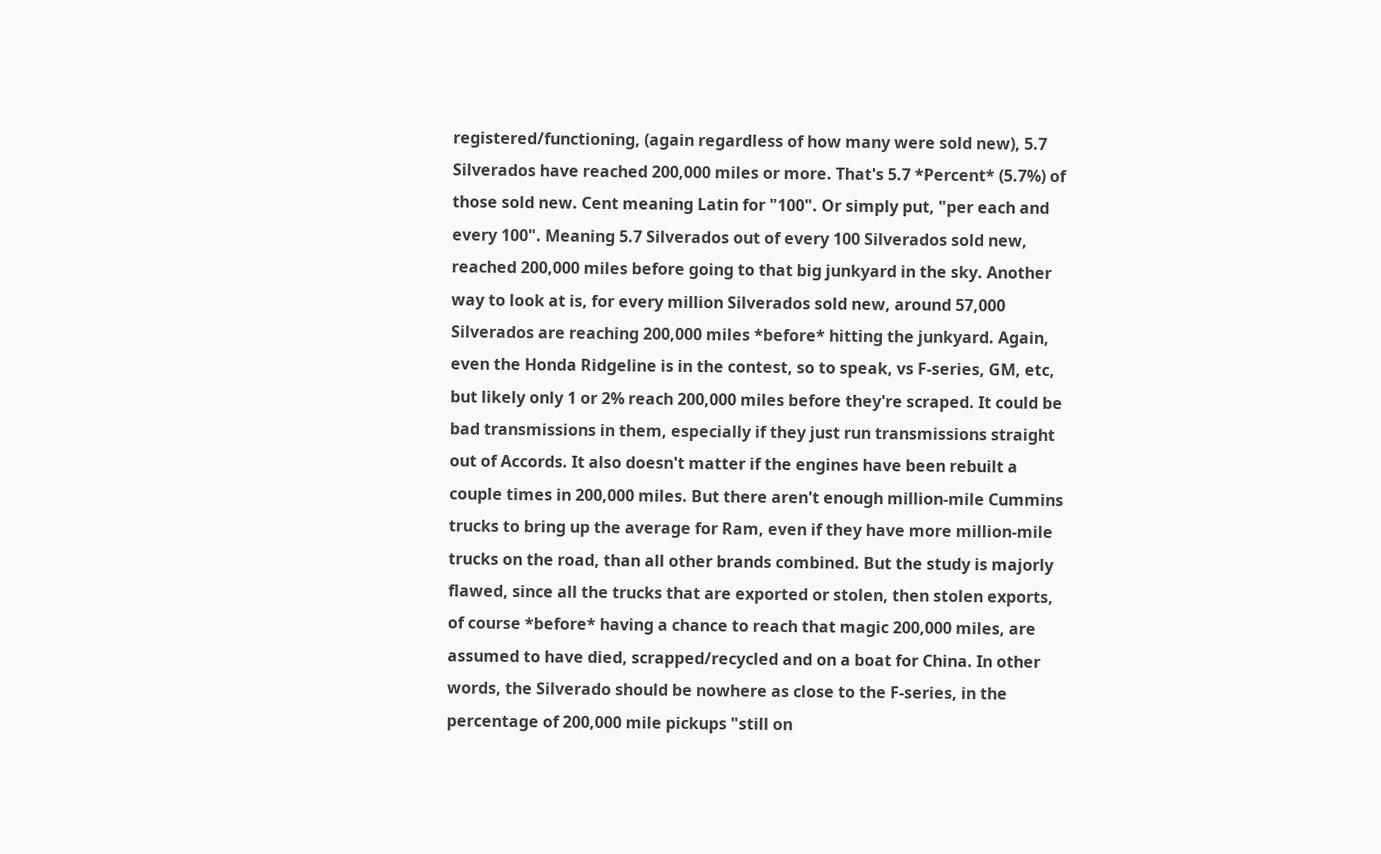registered/functioning, (again regardless of how many were sold new), 5.7 Silverados have reached 200,000 miles or more. That's 5.7 *Percent* (5.7%) of those sold new. Cent meaning Latin for "100". Or simply put, "per each and every 100". Meaning 5.7 Silverados out of every 100 Silverados sold new, reached 200,000 miles before going to that big junkyard in the sky. Another way to look at is, for every million Silverados sold new, around 57,000 Silverados are reaching 200,000 miles *before* hitting the junkyard. Again, even the Honda Ridgeline is in the contest, so to speak, vs F-series, GM, etc, but likely only 1 or 2% reach 200,000 miles before they're scraped. It could be bad transmissions in them, especially if they just run transmissions straight out of Accords. It also doesn't matter if the engines have been rebuilt a couple times in 200,000 miles. But there aren't enough million-mile Cummins trucks to bring up the average for Ram, even if they have more million-mile trucks on the road, than all other brands combined. But the study is majorly flawed, since all the trucks that are exported or stolen, then stolen exports, of course *before* having a chance to reach that magic 200,000 miles, are assumed to have died, scrapped/recycled and on a boat for China. In other words, the Silverado should be nowhere as close to the F-series, in the percentage of 200,000 mile pickups "still on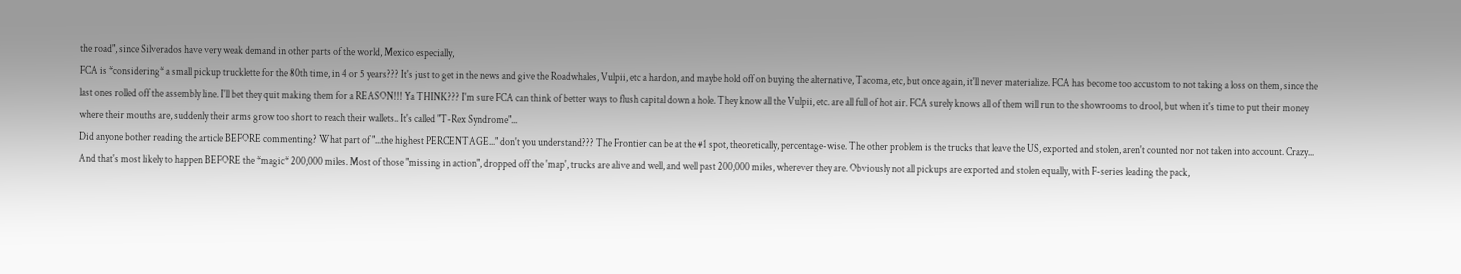the road", since Silverados have very weak demand in other parts of the world, Mexico especially,
FCA is *considering* a small pickup trucklette for the 80th time, in 4 or 5 years??? It's just to get in the news and give the Roadwhales, Vulpii, etc a hardon, and maybe hold off on buying the alternative, Tacoma, etc, but once again, it'll never materialize. FCA has become too accustom to not taking a loss on them, since the last ones rolled off the assembly line. I'll bet they quit making them for a REASON!!! Ya THINK??? I'm sure FCA can think of better ways to flush capital down a hole. They know all the Vulpii, etc. are all full of hot air. FCA surely knows all of them will run to the showrooms to drool, but when it's time to put their money where their mouths are, suddenly their arms grow too short to reach their wallets.. It's called "T-Rex Syndrome"...
Did anyone bother reading the article BEFORE commenting? What part of "...the highest PERCENTAGE..." don't you understand??? The Frontier can be at the #1 spot, theoretically, percentage-wise. The other problem is the trucks that leave the US, exported and stolen, aren't counted nor not taken into account. Crazy... And that's most likely to happen BEFORE the *magic* 200,000 miles. Most of those "missing in action", dropped off the 'map', trucks are alive and well, and well past 200,000 miles, wherever they are. Obviously not all pickups are exported and stolen equally, with F-series leading the pack,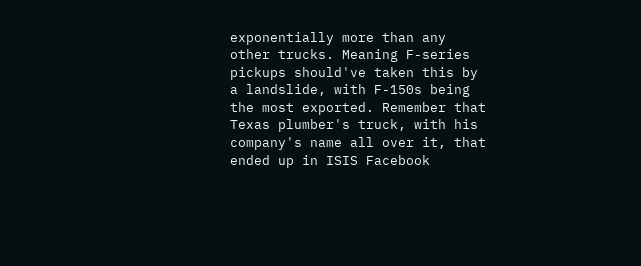exponentially more than any other trucks. Meaning F-series pickups should've taken this by a landslide, with F-150s being the most exported. Remember that Texas plumber's truck, with his company's name all over it, that ended up in ISIS Facebook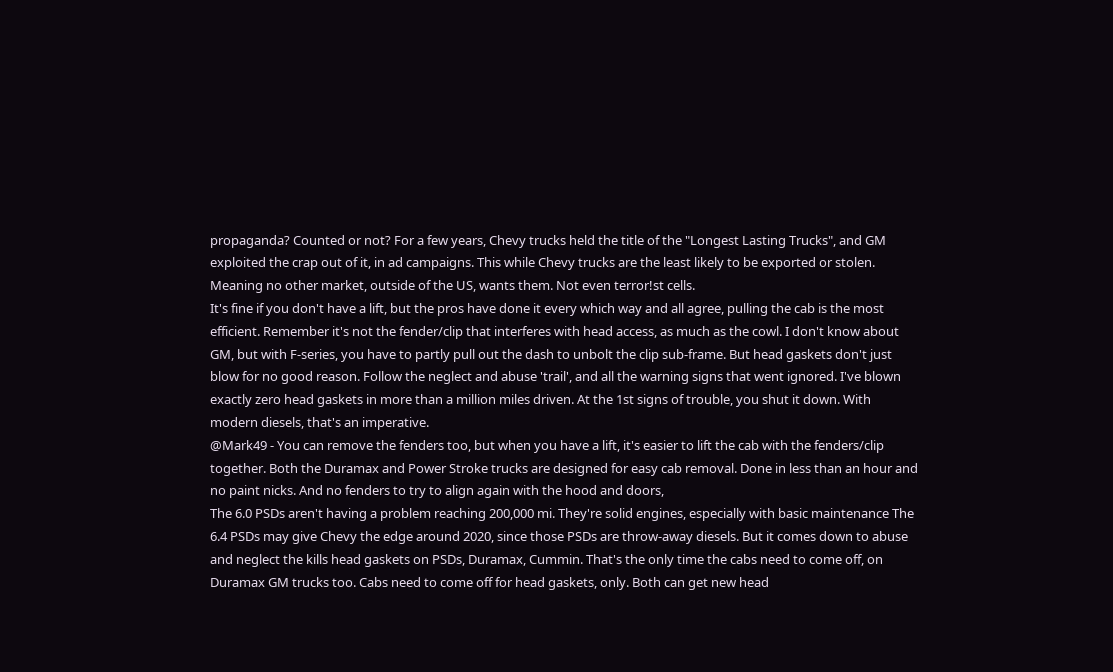propaganda? Counted or not? For a few years, Chevy trucks held the title of the "Longest Lasting Trucks", and GM exploited the crap out of it, in ad campaigns. This while Chevy trucks are the least likely to be exported or stolen. Meaning no other market, outside of the US, wants them. Not even terror!st cells.
It's fine if you don't have a lift, but the pros have done it every which way and all agree, pulling the cab is the most efficient. Remember it's not the fender/clip that interferes with head access, as much as the cowl. I don't know about GM, but with F-series, you have to partly pull out the dash to unbolt the clip sub-frame. But head gaskets don't just blow for no good reason. Follow the neglect and abuse 'trail', and all the warning signs that went ignored. I've blown exactly zero head gaskets in more than a million miles driven. At the 1st signs of trouble, you shut it down. With modern diesels, that's an imperative.
@Mark49 - You can remove the fenders too, but when you have a lift, it's easier to lift the cab with the fenders/clip together. Both the Duramax and Power Stroke trucks are designed for easy cab removal. Done in less than an hour and no paint nicks. And no fenders to try to align again with the hood and doors,
The 6.0 PSDs aren't having a problem reaching 200,000 mi. They're solid engines, especially with basic maintenance The 6.4 PSDs may give Chevy the edge around 2020, since those PSDs are throw-away diesels. But it comes down to abuse and neglect the kills head gaskets on PSDs, Duramax, Cummin. That's the only time the cabs need to come off, on Duramax GM trucks too. Cabs need to come off for head gaskets, only. Both can get new head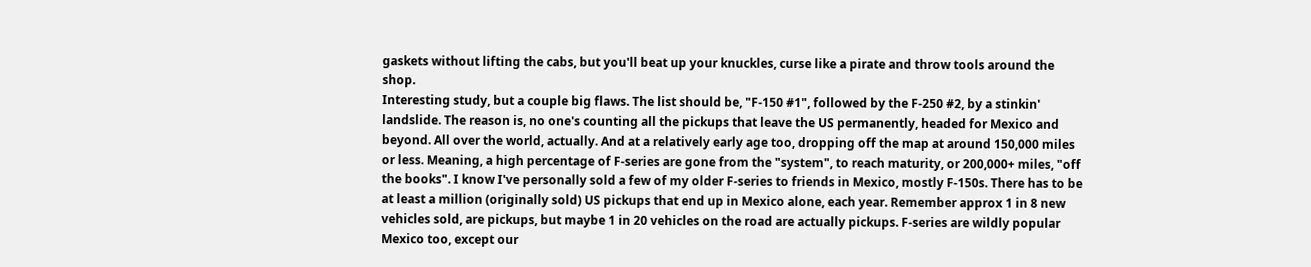gaskets without lifting the cabs, but you'll beat up your knuckles, curse like a pirate and throw tools around the shop.
Interesting study, but a couple big flaws. The list should be, "F-150 #1", followed by the F-250 #2, by a stinkin' landslide. The reason is, no one's counting all the pickups that leave the US permanently, headed for Mexico and beyond. All over the world, actually. And at a relatively early age too, dropping off the map at around 150,000 miles or less. Meaning, a high percentage of F-series are gone from the "system", to reach maturity, or 200,000+ miles, "off the books". I know I've personally sold a few of my older F-series to friends in Mexico, mostly F-150s. There has to be at least a million (originally sold) US pickups that end up in Mexico alone, each year. Remember approx 1 in 8 new vehicles sold, are pickups, but maybe 1 in 20 vehicles on the road are actually pickups. F-series are wildly popular Mexico too, except our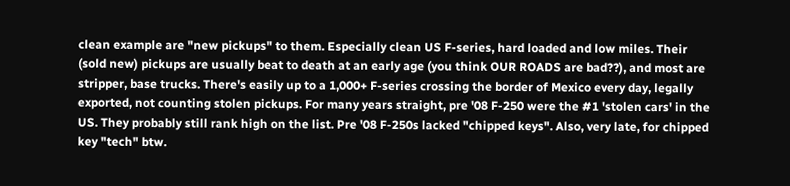clean example are "new pickups" to them. Especially clean US F-series, hard loaded and low miles. Their (sold new) pickups are usually beat to death at an early age (you think OUR ROADS are bad??), and most are stripper, base trucks. There's easily up to a 1,000+ F-series crossing the border of Mexico every day, legally exported, not counting stolen pickups. For many years straight, pre '08 F-250 were the #1 'stolen cars' in the US. They probably still rank high on the list. Pre '08 F-250s lacked "chipped keys". Also, very late, for chipped key "tech" btw.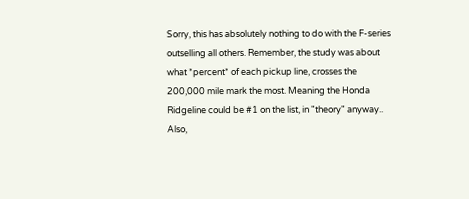Sorry, this has absolutely nothing to do with the F-series outselling all others. Remember, the study was about what *percent* of each pickup line, crosses the 200,000 mile mark the most. Meaning the Honda Ridgeline could be #1 on the list, in "theory" anyway.. Also,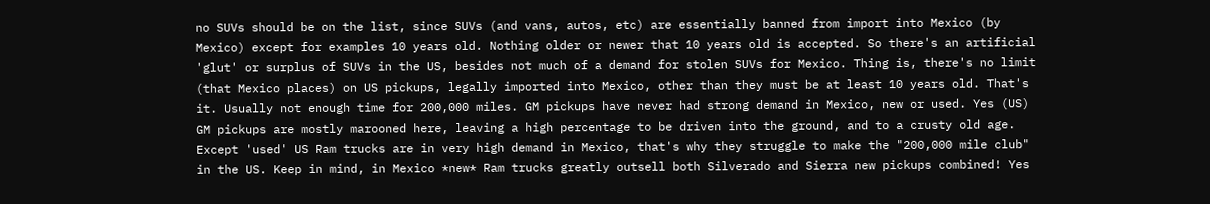no SUVs should be on the list, since SUVs (and vans, autos, etc) are essentially banned from import into Mexico (by Mexico) except for examples 10 years old. Nothing older or newer that 10 years old is accepted. So there's an artificial 'glut' or surplus of SUVs in the US, besides not much of a demand for stolen SUVs for Mexico. Thing is, there's no limit (that Mexico places) on US pickups, legally imported into Mexico, other than they must be at least 10 years old. That's it. Usually not enough time for 200,000 miles. GM pickups have never had strong demand in Mexico, new or used. Yes (US) GM pickups are mostly marooned here, leaving a high percentage to be driven into the ground, and to a crusty old age. Except 'used' US Ram trucks are in very high demand in Mexico, that's why they struggle to make the "200,000 mile club" in the US. Keep in mind, in Mexico *new* Ram trucks greatly outsell both Silverado and Sierra new pickups combined! Yes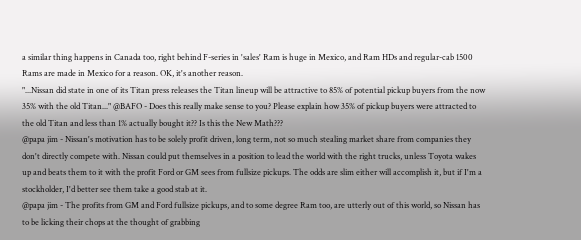a similar thing happens in Canada too, right behind F-series in 'sales' Ram is huge in Mexico, and Ram HDs and regular-cab 1500 Rams are made in Mexico for a reason. OK, it's another reason.
"...Nissan did state in one of its Titan press releases the Titan lineup will be attractive to 85% of potential pickup buyers from the now 35% with the old Titan..." @BAFO - Does this really make sense to you? Please explain how 35% of pickup buyers were attracted to the old Titan and less than 1% actually bought it?? Is this the New Math???
@papa jim - Nissan's motivation has to be solely profit driven, long term, not so much stealing market share from companies they don't directly compete with. Nissan could put themselves in a position to lead the world with the right trucks, unless Toyota wakes up and beats them to it with the profit Ford or GM sees from fullsize pickups. The odds are slim either will accomplish it, but if I'm a stockholder, I'd better see them take a good stab at it.
@papa jim - The profits from GM and Ford fullsize pickups, and to some degree Ram too, are utterly out of this world, so Nissan has to be licking their chops at the thought of grabbing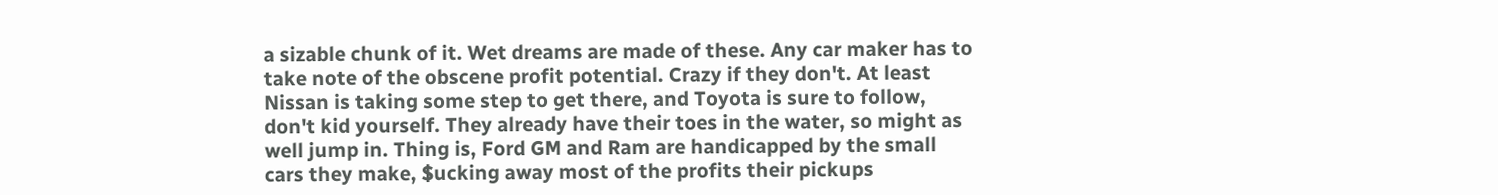a sizable chunk of it. Wet dreams are made of these. Any car maker has to take note of the obscene profit potential. Crazy if they don't. At least Nissan is taking some step to get there, and Toyota is sure to follow, don't kid yourself. They already have their toes in the water, so might as well jump in. Thing is, Ford GM and Ram are handicapped by the small cars they make, $ucking away most of the profits their pickups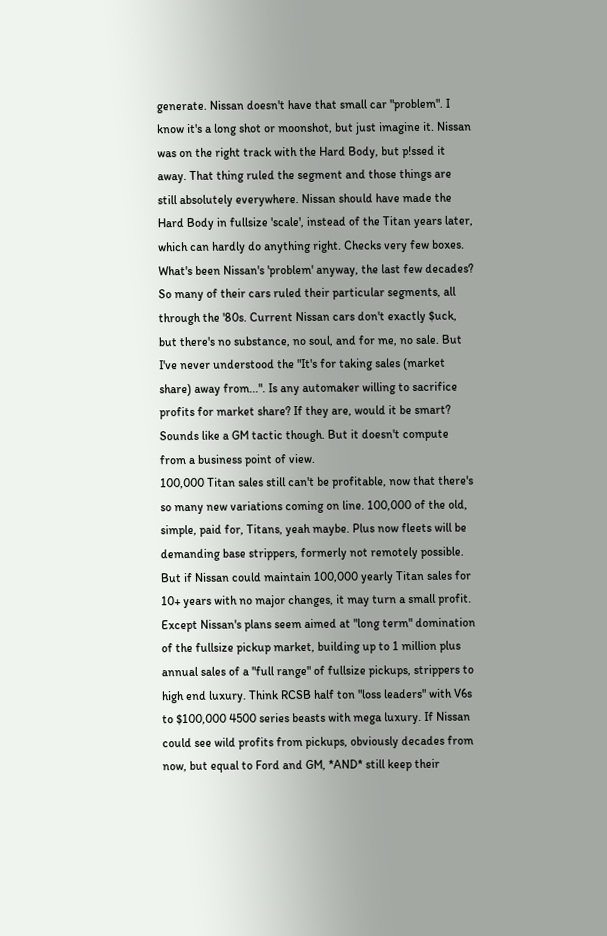generate. Nissan doesn't have that small car "problem". I know it's a long shot or moonshot, but just imagine it. Nissan was on the right track with the Hard Body, but p!ssed it away. That thing ruled the segment and those things are still absolutely everywhere. Nissan should have made the Hard Body in fullsize 'scale', instead of the Titan years later, which can hardly do anything right. Checks very few boxes. What's been Nissan's 'problem' anyway, the last few decades? So many of their cars ruled their particular segments, all through the '80s. Current Nissan cars don't exactly $uck, but there's no substance, no soul, and for me, no sale. But I've never understood the "It's for taking sales (market share) away from...". Is any automaker willing to sacrifice profits for market share? If they are, would it be smart? Sounds like a GM tactic though. But it doesn't compute from a business point of view.
100,000 Titan sales still can't be profitable, now that there's so many new variations coming on line. 100,000 of the old, simple, paid for, Titans, yeah maybe. Plus now fleets will be demanding base strippers, formerly not remotely possible. But if Nissan could maintain 100,000 yearly Titan sales for 10+ years with no major changes, it may turn a small profit. Except Nissan's plans seem aimed at "long term" domination of the fullsize pickup market, building up to 1 million plus annual sales of a "full range" of fullsize pickups, strippers to high end luxury. Think RCSB half ton "loss leaders" with V6s to $100,000 4500 series beasts with mega luxury. If Nissan could see wild profits from pickups, obviously decades from now, but equal to Ford and GM, *AND* still keep their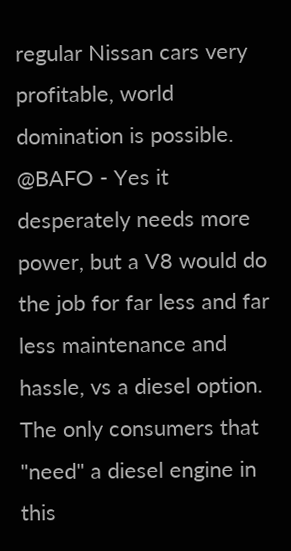regular Nissan cars very profitable, world domination is possible.
@BAFO - Yes it desperately needs more power, but a V8 would do the job for far less and far less maintenance and hassle, vs a diesel option. The only consumers that "need" a diesel engine in this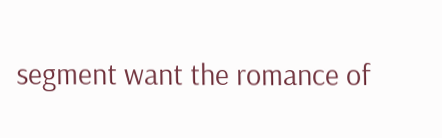segment want the romance of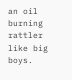an oil burning rattler like big boys.